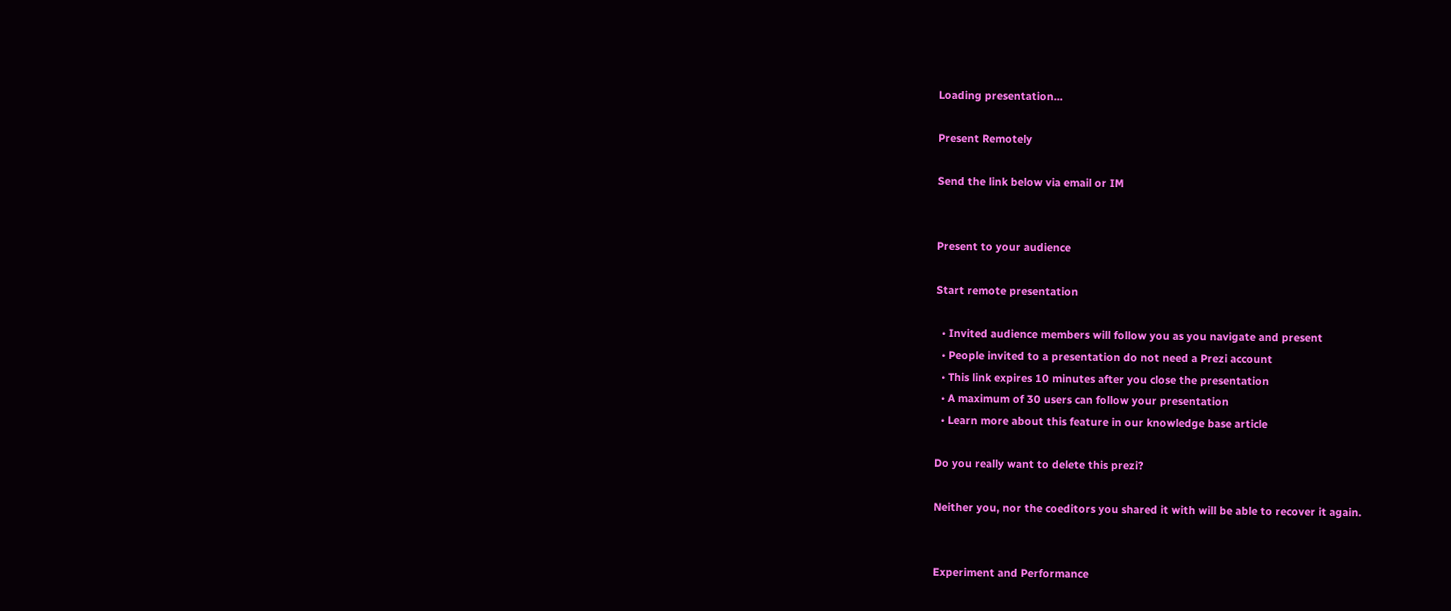Loading presentation...

Present Remotely

Send the link below via email or IM


Present to your audience

Start remote presentation

  • Invited audience members will follow you as you navigate and present
  • People invited to a presentation do not need a Prezi account
  • This link expires 10 minutes after you close the presentation
  • A maximum of 30 users can follow your presentation
  • Learn more about this feature in our knowledge base article

Do you really want to delete this prezi?

Neither you, nor the coeditors you shared it with will be able to recover it again.


Experiment and Performance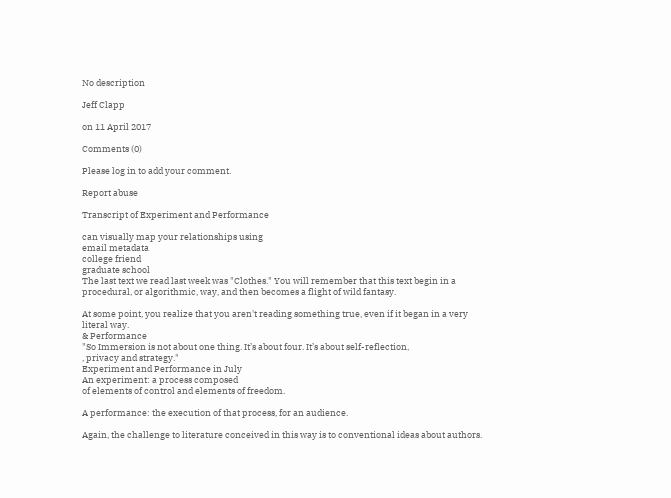No description

Jeff Clapp

on 11 April 2017

Comments (0)

Please log in to add your comment.

Report abuse

Transcript of Experiment and Performance

can visually map your relationships using
email metadata
college friend
graduate school
The last text we read last week was "Clothes." You will remember that this text begin in a procedural, or algorithmic, way, and then becomes a flight of wild fantasy.

At some point, you realize that you aren't reading something true, even if it began in a very literal way.
& Performance
"So Immersion is not about one thing. It’s about four. It’s about self-reflection,
, privacy and strategy."
Experiment and Performance in July
An experiment: a process composed
of elements of control and elements of freedom.

A performance: the execution of that process, for an audience.

Again, the challenge to literature conceived in this way is to conventional ideas about authors.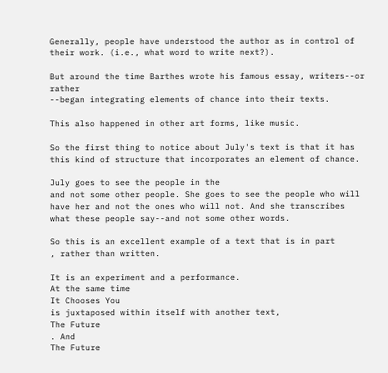Generally, people have understood the author as in control of their work. (i.e., what word to write next?).

But around the time Barthes wrote his famous essay, writers--or rather
--began integrating elements of chance into their texts.

This also happened in other art forms, like music.

So the first thing to notice about July's text is that it has this kind of structure that incorporates an element of chance.

July goes to see the people in the
and not some other people. She goes to see the people who will have her and not the ones who will not. And she transcribes what these people say--and not some other words.

So this is an excellent example of a text that is in part
, rather than written.

It is an experiment and a performance.
At the same time
It Chooses You
is juxtaposed within itself with another text,
The Future
. And
The Future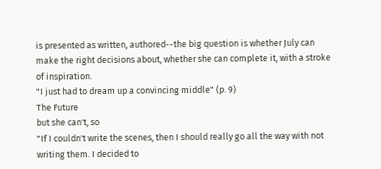is presented as written, authored--the big question is whether July can make the right decisions about, whether she can complete it, with a stroke of inspiration.
"I just had to dream up a convincing middle" (p. 9)
The Future
but she can't, so
"If I couldn't write the scenes, then I should really go all the way with not writing them. I decided to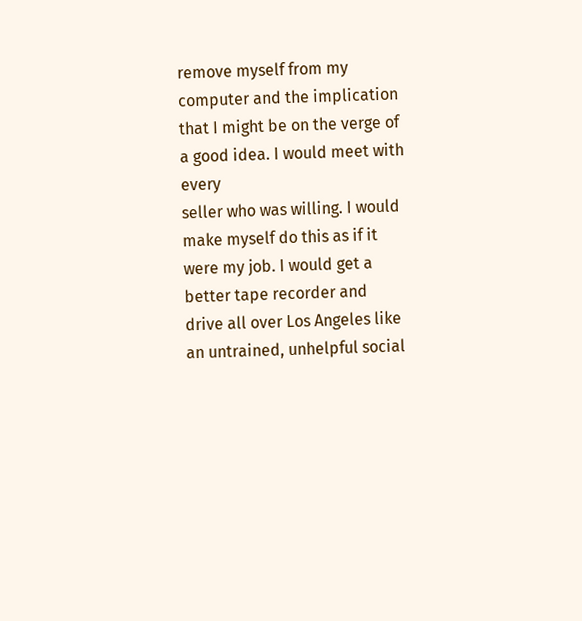remove myself from my computer and the implication that I might be on the verge of a good idea. I would meet with every
seller who was willing. I would make myself do this as if it were my job. I would get a better tape recorder and drive all over Los Angeles like an untrained, unhelpful social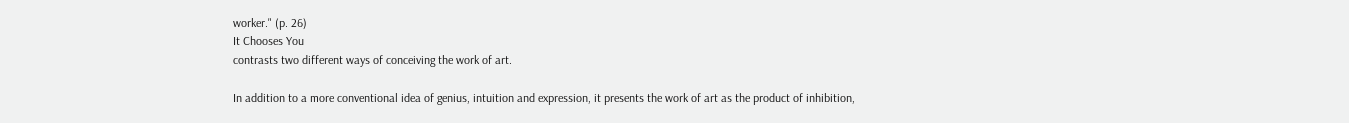worker." (p. 26)
It Chooses You
contrasts two different ways of conceiving the work of art.

In addition to a more conventional idea of genius, intuition and expression, it presents the work of art as the product of inhibition,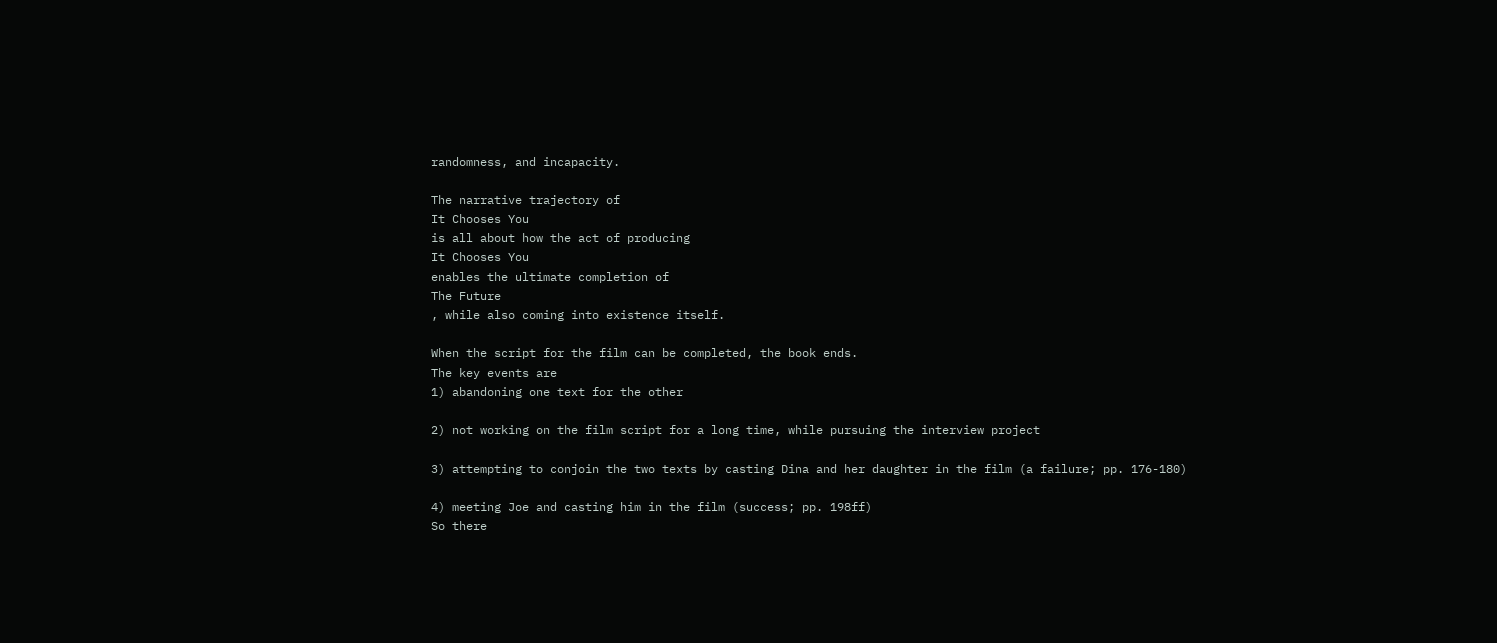randomness, and incapacity.

The narrative trajectory of
It Chooses You
is all about how the act of producing
It Chooses You
enables the ultimate completion of
The Future
, while also coming into existence itself.

When the script for the film can be completed, the book ends.
The key events are
1) abandoning one text for the other

2) not working on the film script for a long time, while pursuing the interview project

3) attempting to conjoin the two texts by casting Dina and her daughter in the film (a failure; pp. 176-180)

4) meeting Joe and casting him in the film (success; pp. 198ff)
So there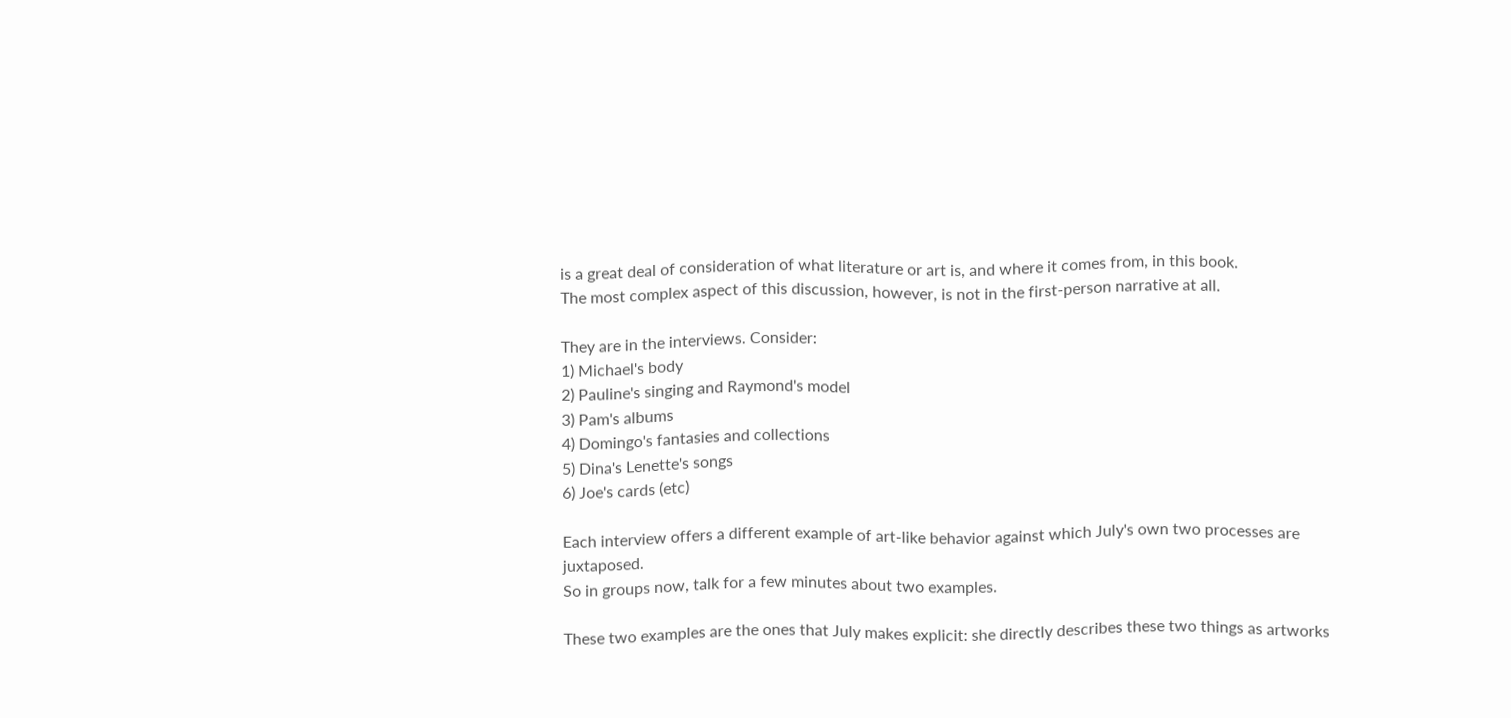is a great deal of consideration of what literature or art is, and where it comes from, in this book.
The most complex aspect of this discussion, however, is not in the first-person narrative at all.

They are in the interviews. Consider:
1) Michael's body
2) Pauline's singing and Raymond's model
3) Pam's albums
4) Domingo's fantasies and collections
5) Dina's Lenette's songs
6) Joe's cards (etc)

Each interview offers a different example of art-like behavior against which July's own two processes are juxtaposed.
So in groups now, talk for a few minutes about two examples.

These two examples are the ones that July makes explicit: she directly describes these two things as artworks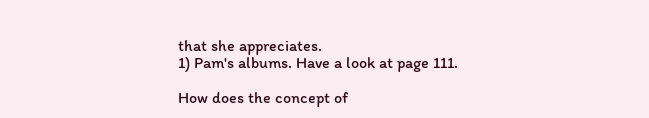that she appreciates.
1) Pam's albums. Have a look at page 111.

How does the concept of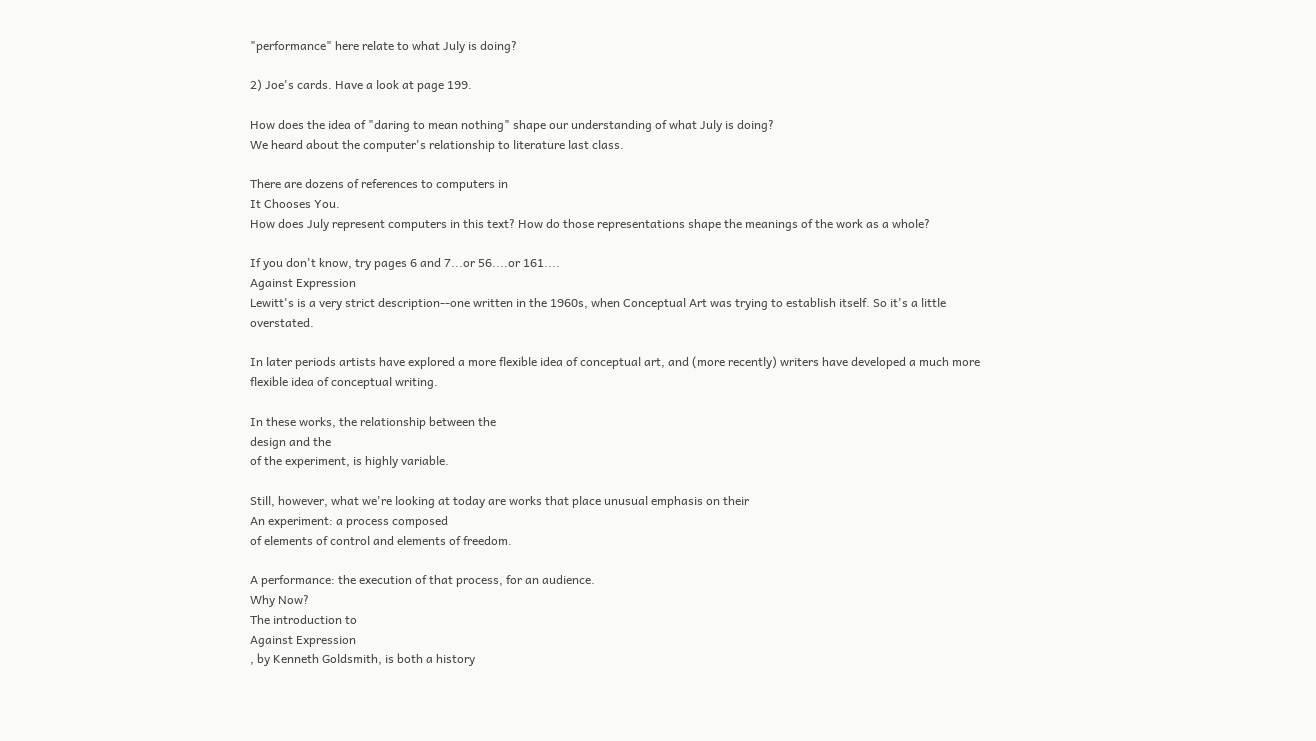"performance" here relate to what July is doing?

2) Joe's cards. Have a look at page 199.

How does the idea of "daring to mean nothing" shape our understanding of what July is doing?
We heard about the computer's relationship to literature last class.

There are dozens of references to computers in
It Chooses You.
How does July represent computers in this text? How do those representations shape the meanings of the work as a whole?

If you don't know, try pages 6 and 7...or 56....or 161....
Against Expression
Lewitt's is a very strict description--one written in the 1960s, when Conceptual Art was trying to establish itself. So it's a little overstated.

In later periods artists have explored a more flexible idea of conceptual art, and (more recently) writers have developed a much more flexible idea of conceptual writing.

In these works, the relationship between the
design and the
of the experiment, is highly variable.

Still, however, what we're looking at today are works that place unusual emphasis on their
An experiment: a process composed
of elements of control and elements of freedom.

A performance: the execution of that process, for an audience.
Why Now?
The introduction to
Against Expression
, by Kenneth Goldsmith, is both a history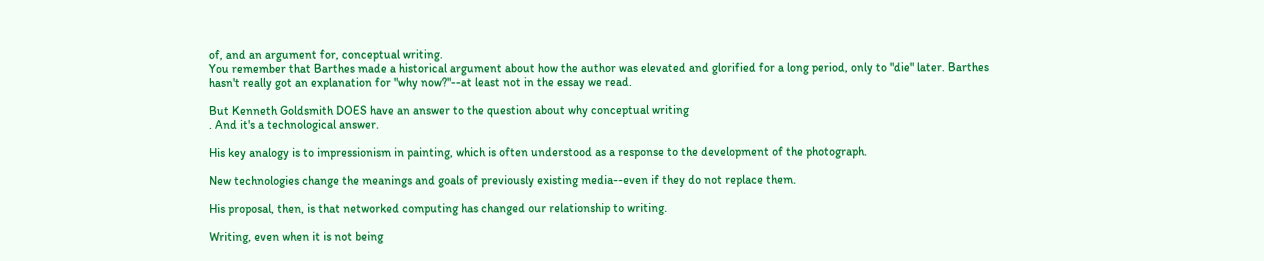of, and an argument for, conceptual writing.
You remember that Barthes made a historical argument about how the author was elevated and glorified for a long period, only to "die" later. Barthes hasn't really got an explanation for "why now?"--at least not in the essay we read.

But Kenneth Goldsmith DOES have an answer to the question about why conceptual writing
. And it's a technological answer.

His key analogy is to impressionism in painting, which is often understood as a response to the development of the photograph.

New technologies change the meanings and goals of previously existing media--even if they do not replace them.

His proposal, then, is that networked computing has changed our relationship to writing.

Writing, even when it is not being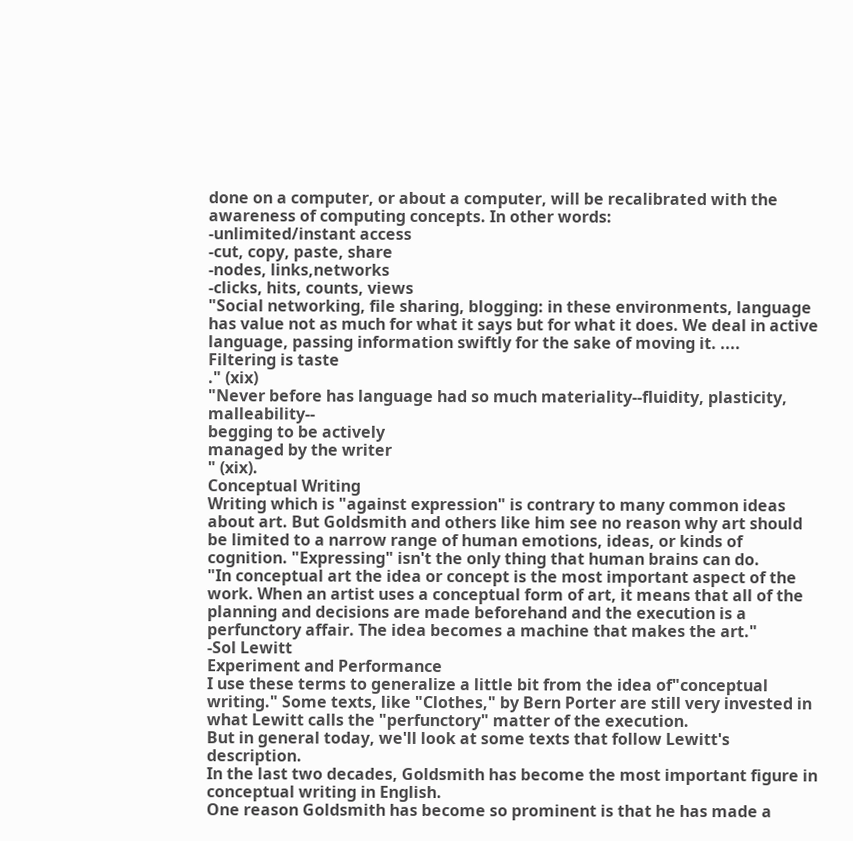done on a computer, or about a computer, will be recalibrated with the awareness of computing concepts. In other words:
-unlimited/instant access
-cut, copy, paste, share
-nodes, links,networks
-clicks, hits, counts, views
"Social networking, file sharing, blogging: in these environments, language has value not as much for what it says but for what it does. We deal in active language, passing information swiftly for the sake of moving it. ....
Filtering is taste
." (xix)
"Never before has language had so much materiality--fluidity, plasticity, malleability--
begging to be actively
managed by the writer
" (xix).
Conceptual Writing
Writing which is "against expression" is contrary to many common ideas about art. But Goldsmith and others like him see no reason why art should be limited to a narrow range of human emotions, ideas, or kinds of cognition. "Expressing" isn't the only thing that human brains can do.
"In conceptual art the idea or concept is the most important aspect of the work. When an artist uses a conceptual form of art, it means that all of the planning and decisions are made beforehand and the execution is a perfunctory affair. The idea becomes a machine that makes the art."
-Sol Lewitt
Experiment and Performance
I use these terms to generalize a little bit from the idea of"conceptual writing." Some texts, like "Clothes," by Bern Porter are still very invested in what Lewitt calls the "perfunctory" matter of the execution.
But in general today, we'll look at some texts that follow Lewitt's description.
In the last two decades, Goldsmith has become the most important figure in conceptual writing in English.
One reason Goldsmith has become so prominent is that he has made a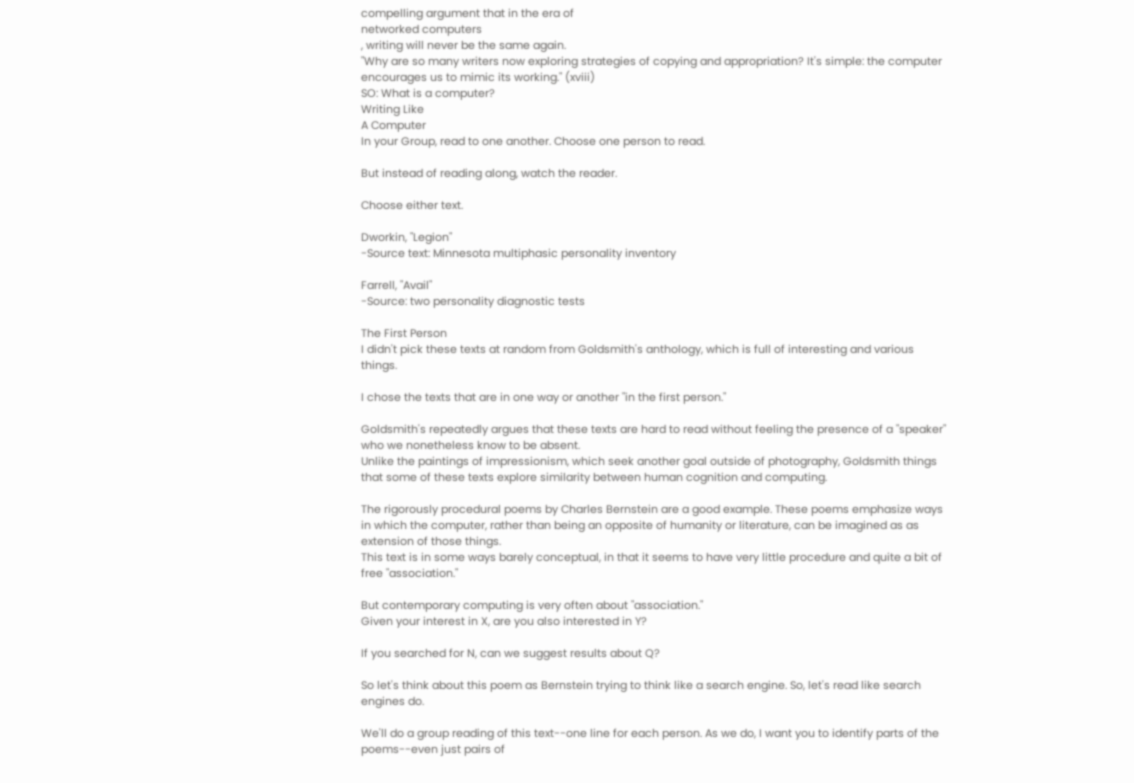compelling argument that in the era of
networked computers
, writing will never be the same again.
"Why are so many writers now exploring strategies of copying and appropriation? It's simple: the computer encourages us to mimic its working." (xviii)
SO: What is a computer?
Writing Like
A Computer
In your Group, read to one another. Choose one person to read.

But instead of reading along, watch the reader.

Choose either text.

Dworkin, "Legion"
-Source text: Minnesota multiphasic personality inventory

Farrell, "Avail"
-Source: two personality diagnostic tests

The First Person
I didn't pick these texts at random from Goldsmith's anthology, which is full of interesting and various things.

I chose the texts that are in one way or another "in the first person."

Goldsmith's repeatedly argues that these texts are hard to read without feeling the presence of a "speaker" who we nonetheless know to be absent.
Unlike the paintings of impressionism, which seek another goal outside of photography, Goldsmith things that some of these texts explore similarity between human cognition and computing.

The rigorously procedural poems by Charles Bernstein are a good example. These poems emphasize ways in which the computer, rather than being an opposite of humanity or literature, can be imagined as as extension of those things.
This text is in some ways barely conceptual, in that it seems to have very little procedure and quite a bit of free "association."

But contemporary computing is very often about "association."
Given your interest in X, are you also interested in Y?

If you searched for N, can we suggest results about Q?

So let's think about this poem as Bernstein trying to think like a search engine. So, let's read like search engines do.

We'll do a group reading of this text--one line for each person. As we do, I want you to identify parts of the poems--even just pairs of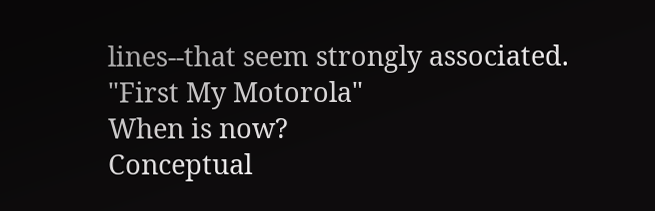lines--that seem strongly associated.
"First My Motorola"
When is now?
Conceptual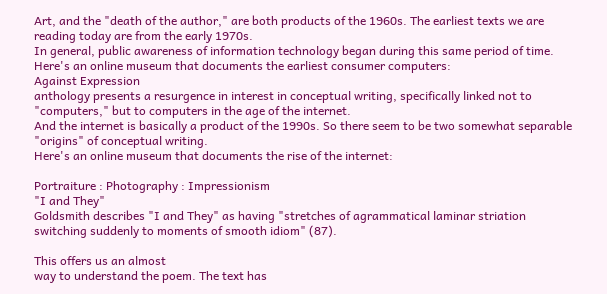Art, and the "death of the author," are both products of the 1960s. The earliest texts we are reading today are from the early 1970s.
In general, public awareness of information technology began during this same period of time.
Here's an online museum that documents the earliest consumer computers:
Against Expression
anthology presents a resurgence in interest in conceptual writing, specifically linked not to "computers," but to computers in the age of the internet.
And the internet is basically a product of the 1990s. So there seem to be two somewhat separable "origins" of conceptual writing.
Here's an online museum that documents the rise of the internet:

Portraiture : Photography : Impressionism
"I and They"
Goldsmith describes "I and They" as having "stretches of agrammatical laminar striation switching suddenly to moments of smooth idiom" (87).

This offers us an almost
way to understand the poem. The text has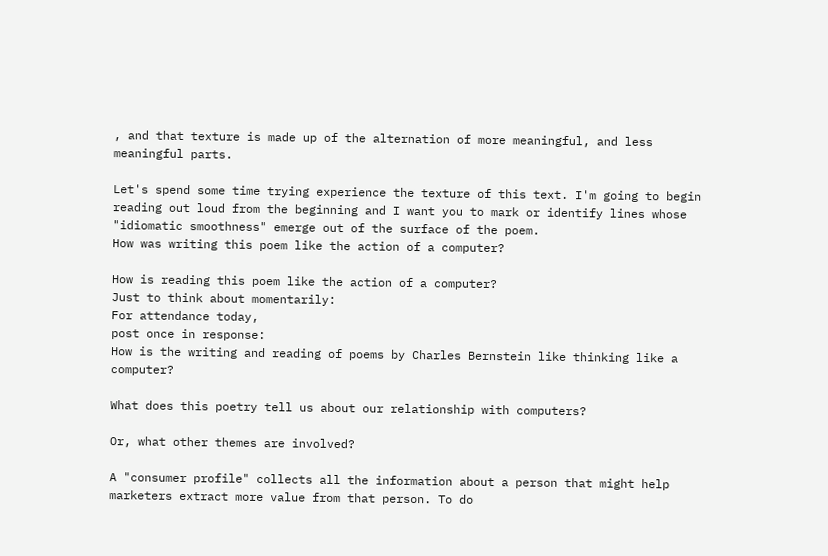, and that texture is made up of the alternation of more meaningful, and less meaningful parts.

Let's spend some time trying experience the texture of this text. I'm going to begin reading out loud from the beginning and I want you to mark or identify lines whose "idiomatic smoothness" emerge out of the surface of the poem.
How was writing this poem like the action of a computer?

How is reading this poem like the action of a computer?
Just to think about momentarily:
For attendance today,
post once in response:
How is the writing and reading of poems by Charles Bernstein like thinking like a computer?

What does this poetry tell us about our relationship with computers?

Or, what other themes are involved?

A "consumer profile" collects all the information about a person that might help marketers extract more value from that person. To do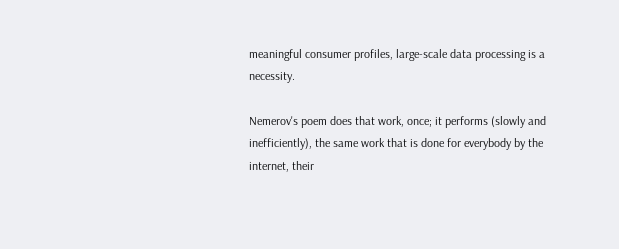meaningful consumer profiles, large-scale data processing is a necessity.

Nemerov's poem does that work, once; it performs (slowly and inefficiently), the same work that is done for everybody by the internet, their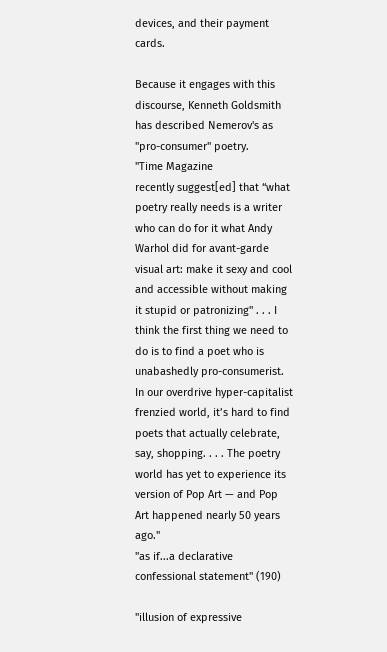devices, and their payment cards.

Because it engages with this discourse, Kenneth Goldsmith has described Nemerov's as "pro-consumer" poetry.
"Time Magazine
recently suggest[ed] that “what poetry really needs is a writer who can do for it what Andy Warhol did for avant-garde visual art: make it sexy and cool and accessible without making it stupid or patronizing" . . . I think the first thing we need to do is to find a poet who is unabashedly pro-consumerist. In our overdrive hyper-capitalist frenzied world, it’s hard to find poets that actually celebrate, say, shopping. . . . The poetry world has yet to experience its version of Pop Art — and Pop Art happened nearly 50 years ago."
"as if...a declarative confessional statement" (190)

"illusion of expressive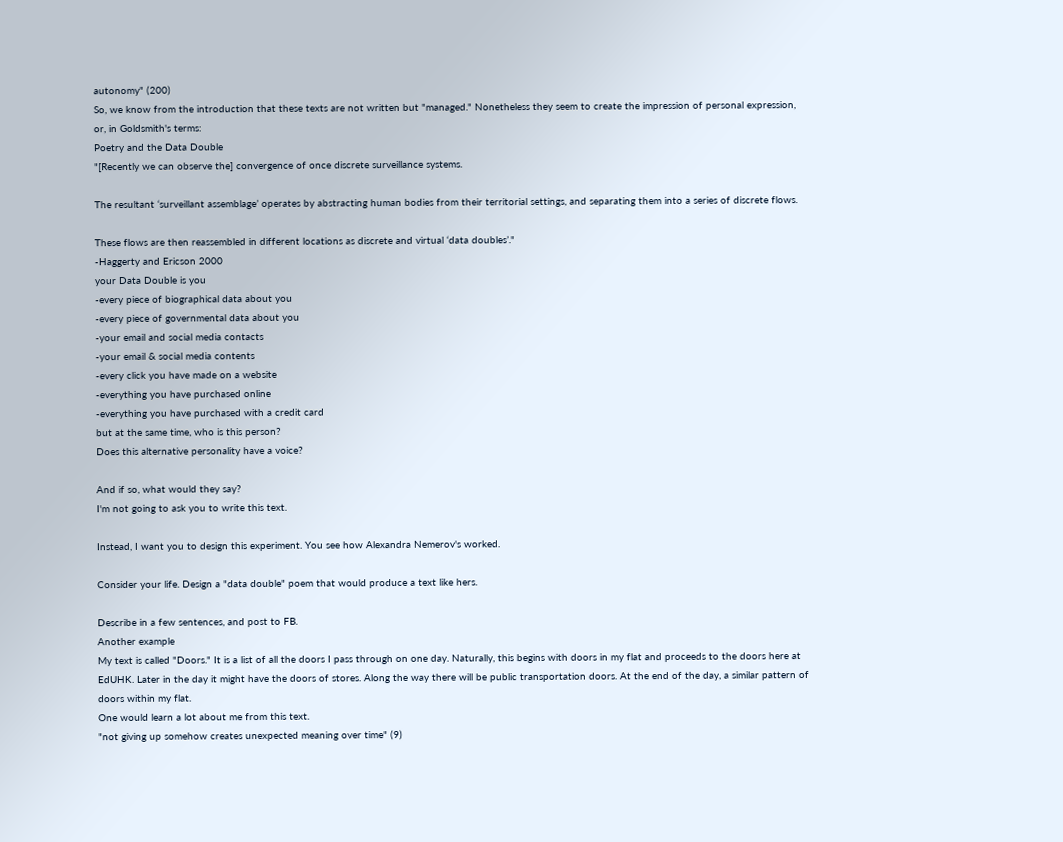autonomy" (200)
So, we know from the introduction that these texts are not written but "managed." Nonetheless they seem to create the impression of personal expression, or, in Goldsmith's terms:
Poetry and the Data Double
"[Recently we can observe the] convergence of once discrete surveillance systems.

The resultant ‘surveillant assemblage’ operates by abstracting human bodies from their territorial settings, and separating them into a series of discrete flows.

These flows are then reassembled in different locations as discrete and virtual ‘data doubles’."
-Haggerty and Ericson 2000
your Data Double is you
-every piece of biographical data about you
-every piece of governmental data about you
-your email and social media contacts
-your email & social media contents
-every click you have made on a website
-everything you have purchased online
-everything you have purchased with a credit card
but at the same time, who is this person?
Does this alternative personality have a voice?

And if so, what would they say?
I'm not going to ask you to write this text.

Instead, I want you to design this experiment. You see how Alexandra Nemerov's worked.

Consider your life. Design a "data double" poem that would produce a text like hers.

Describe in a few sentences, and post to FB.
Another example
My text is called "Doors." It is a list of all the doors I pass through on one day. Naturally, this begins with doors in my flat and proceeds to the doors here at EdUHK. Later in the day it might have the doors of stores. Along the way there will be public transportation doors. At the end of the day, a similar pattern of doors within my flat.
One would learn a lot about me from this text.
"not giving up somehow creates unexpected meaning over time" (9)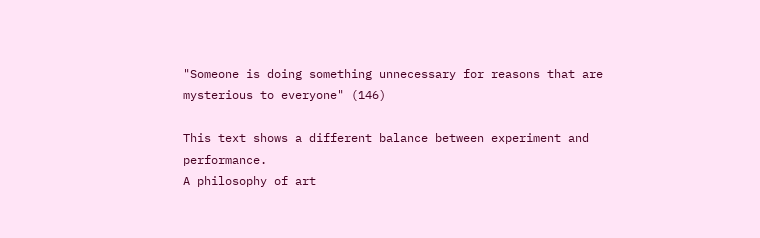"Someone is doing something unnecessary for reasons that are mysterious to everyone" (146)

This text shows a different balance between experiment and performance.
A philosophy of art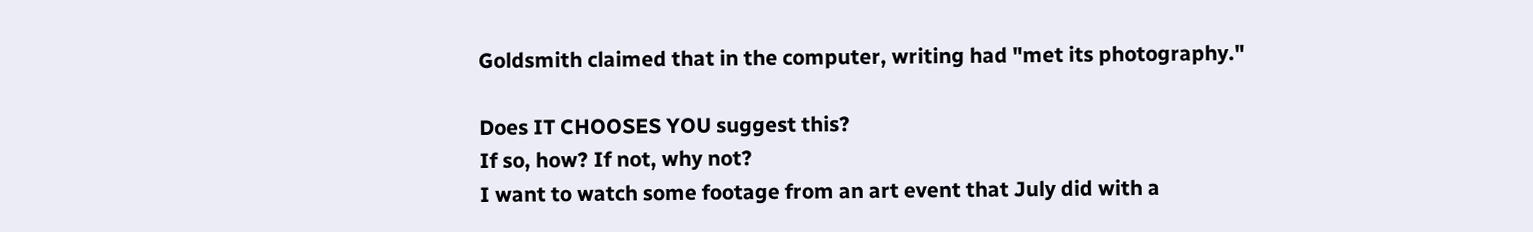Goldsmith claimed that in the computer, writing had "met its photography."

Does IT CHOOSES YOU suggest this?
If so, how? If not, why not?
I want to watch some footage from an art event that July did with a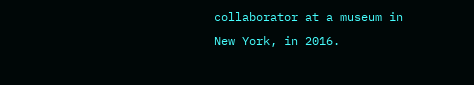collaborator at a museum in New York, in 2016.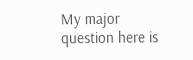My major question here is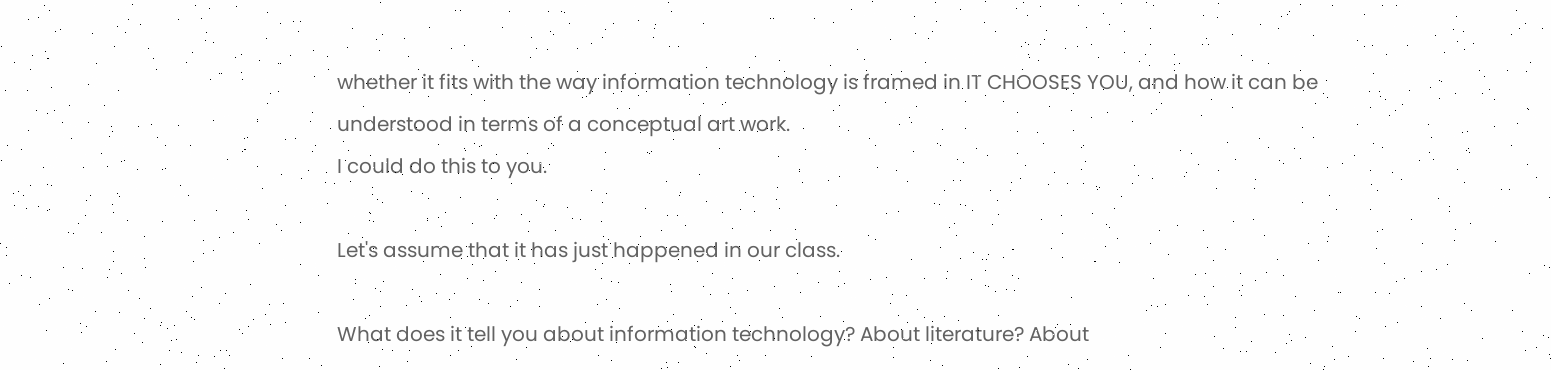whether it fits with the way information technology is framed in IT CHOOSES YOU, and how it can be understood in terms of a conceptual art work.
I could do this to you.

Let's assume that it has just happened in our class.

What does it tell you about information technology? About literature? About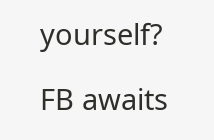yourself?

FB awaits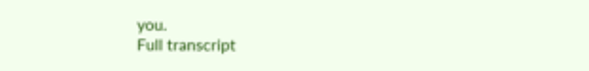you.
Full transcript